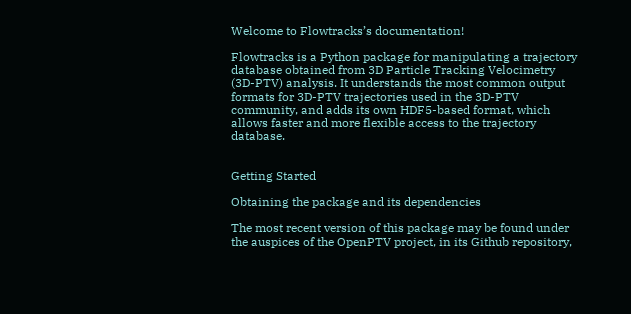Welcome to Flowtracks’s documentation!

Flowtracks is a Python package for manipulating a trajectory database obtained from 3D Particle Tracking Velocimetry (3D-PTV) analysis. It understands the most common output formats for 3D-PTV trajectories used in the 3D-PTV community, and adds its own HDF5-based format, which allows faster and more flexible access to the trajectory database.


Getting Started

Obtaining the package and its dependencies

The most recent version of this package may be found under the auspices of the OpenPTV project, in its Github repository,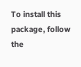To install this package, follow the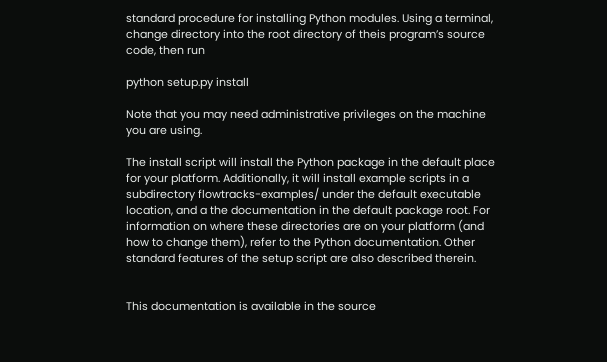standard procedure for installing Python modules. Using a terminal, change directory into the root directory of theis program’s source code, then run

python setup.py install

Note that you may need administrative privileges on the machine you are using.

The install script will install the Python package in the default place for your platform. Additionally, it will install example scripts in a subdirectory flowtracks-examples/ under the default executable location, and a the documentation in the default package root. For information on where these directories are on your platform (and how to change them), refer to the Python documentation. Other standard features of the setup script are also described therein.


This documentation is available in the source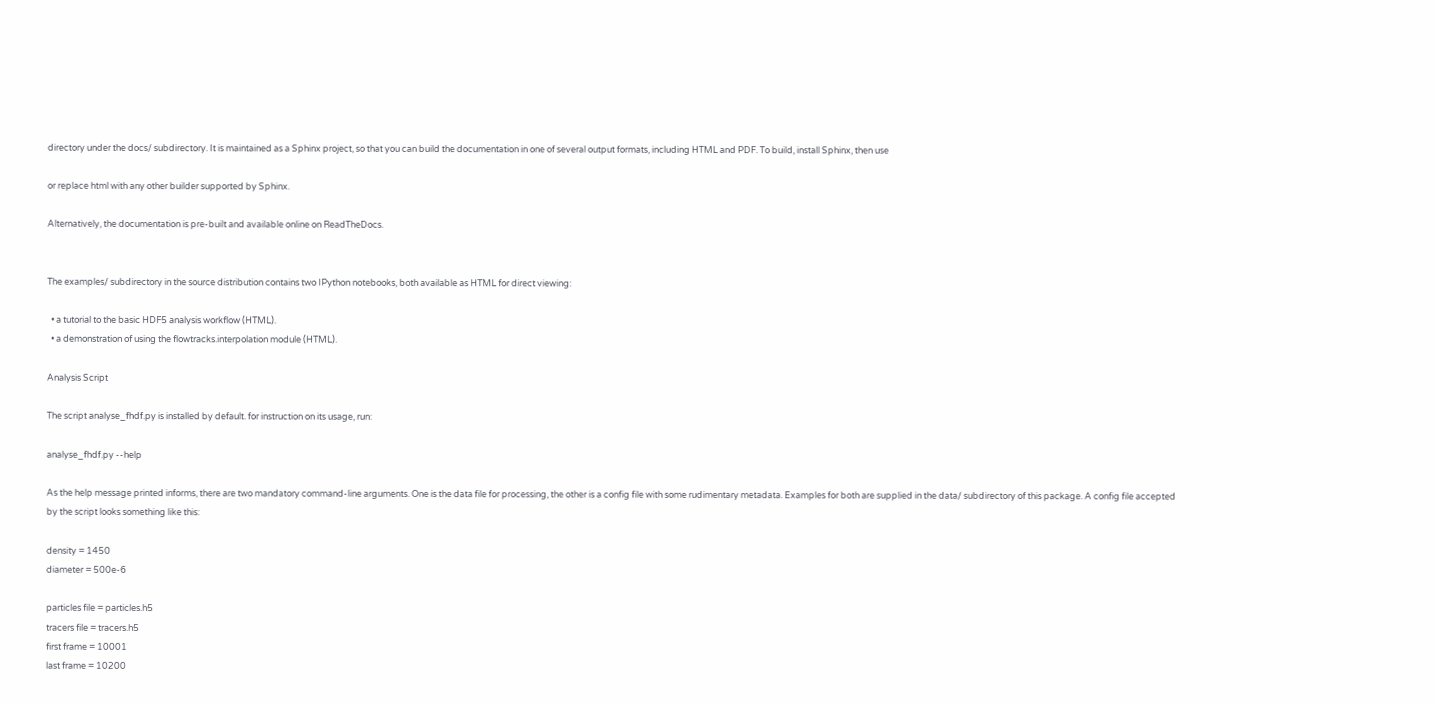directory under the docs/ subdirectory. It is maintained as a Sphinx project, so that you can build the documentation in one of several output formats, including HTML and PDF. To build, install Sphinx, then use

or replace html with any other builder supported by Sphinx.

Alternatively, the documentation is pre-built and available online on ReadTheDocs.


The examples/ subdirectory in the source distribution contains two IPython notebooks, both available as HTML for direct viewing:

  • a tutorial to the basic HDF5 analysis workflow (HTML).
  • a demonstration of using the flowtracks.interpolation module (HTML).

Analysis Script

The script analyse_fhdf.py is installed by default. for instruction on its usage, run:

analyse_fhdf.py --help

As the help message printed informs, there are two mandatory command-line arguments. One is the data file for processing, the other is a config file with some rudimentary metadata. Examples for both are supplied in the data/ subdirectory of this package. A config file accepted by the script looks something like this:

density = 1450
diameter = 500e-6

particles file = particles.h5
tracers file = tracers.h5
first frame = 10001
last frame = 10200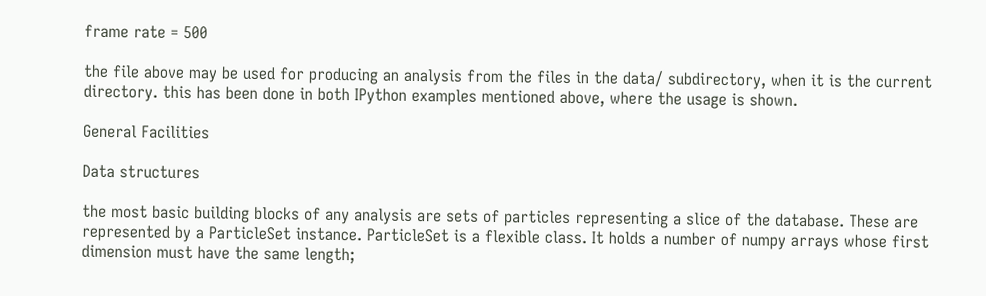frame rate = 500

the file above may be used for producing an analysis from the files in the data/ subdirectory, when it is the current directory. this has been done in both IPython examples mentioned above, where the usage is shown.

General Facilities

Data structures

the most basic building blocks of any analysis are sets of particles representing a slice of the database. These are represented by a ParticleSet instance. ParticleSet is a flexible class. It holds a number of numpy arrays whose first dimension must have the same length;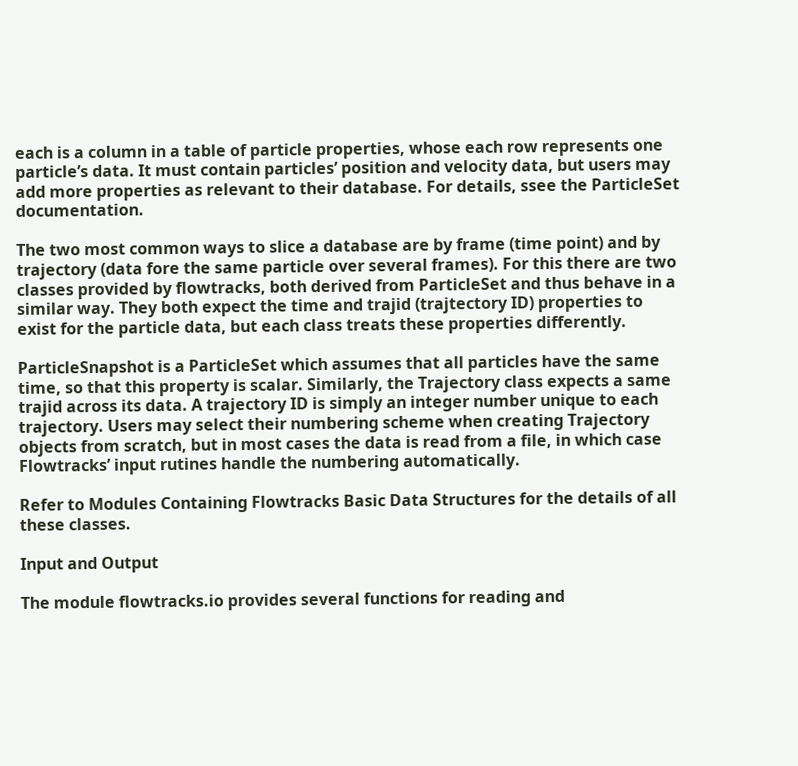each is a column in a table of particle properties, whose each row represents one particle’s data. It must contain particles’ position and velocity data, but users may add more properties as relevant to their database. For details, ssee the ParticleSet documentation.

The two most common ways to slice a database are by frame (time point) and by trajectory (data fore the same particle over several frames). For this there are two classes provided by flowtracks, both derived from ParticleSet and thus behave in a similar way. They both expect the time and trajid (trajtectory ID) properties to exist for the particle data, but each class treats these properties differently.

ParticleSnapshot is a ParticleSet which assumes that all particles have the same time, so that this property is scalar. Similarly, the Trajectory class expects a same trajid across its data. A trajectory ID is simply an integer number unique to each trajectory. Users may select their numbering scheme when creating Trajectory objects from scratch, but in most cases the data is read from a file, in which case Flowtracks’ input rutines handle the numbering automatically.

Refer to Modules Containing Flowtracks Basic Data Structures for the details of all these classes.

Input and Output

The module flowtracks.io provides several functions for reading and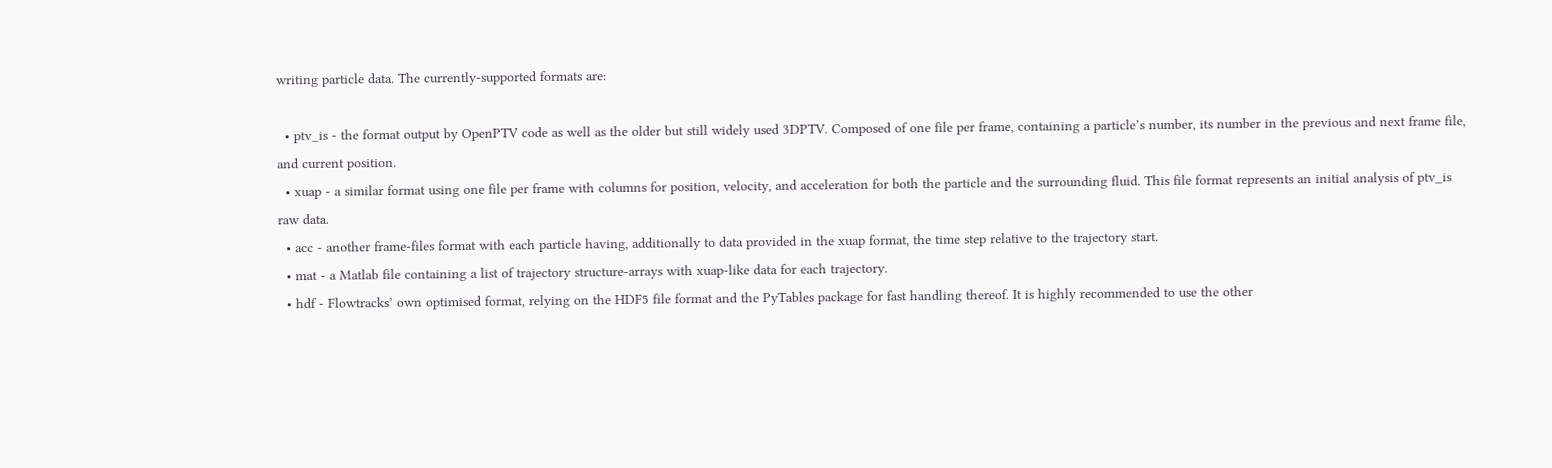writing particle data. The currently-supported formats are:

  • ptv_is - the format output by OpenPTV code as well as the older but still widely used 3DPTV. Composed of one file per frame, containing a particle’s number, its number in the previous and next frame file, and current position.
  • xuap - a similar format using one file per frame with columns for position, velocity, and acceleration for both the particle and the surrounding fluid. This file format represents an initial analysis of ptv_is raw data.
  • acc - another frame-files format with each particle having, additionally to data provided in the xuap format, the time step relative to the trajectory start.
  • mat - a Matlab file containing a list of trajectory structure-arrays with xuap-like data for each trajectory.
  • hdf - Flowtracks’ own optimised format, relying on the HDF5 file format and the PyTables package for fast handling thereof. It is highly recommended to use the other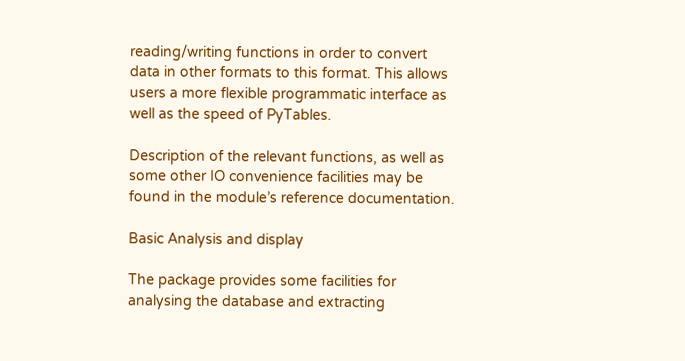reading/writing functions in order to convert data in other formats to this format. This allows users a more flexible programmatic interface as well as the speed of PyTables.

Description of the relevant functions, as well as some other IO convenience facilities may be found in the module’s reference documentation.

Basic Analysis and display

The package provides some facilities for analysing the database and extracting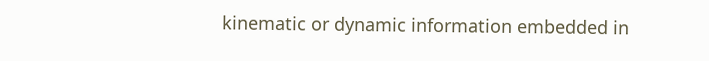kinematic or dynamic information embedded in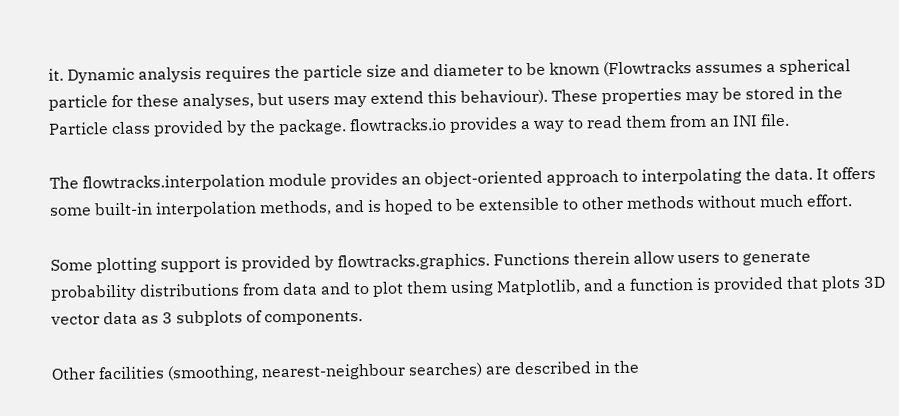it. Dynamic analysis requires the particle size and diameter to be known (Flowtracks assumes a spherical particle for these analyses, but users may extend this behaviour). These properties may be stored in the Particle class provided by the package. flowtracks.io provides a way to read them from an INI file.

The flowtracks.interpolation module provides an object-oriented approach to interpolating the data. It offers some built-in interpolation methods, and is hoped to be extensible to other methods without much effort.

Some plotting support is provided by flowtracks.graphics. Functions therein allow users to generate probability distributions from data and to plot them using Matplotlib, and a function is provided that plots 3D vector data as 3 subplots of components.

Other facilities (smoothing, nearest-neighbour searches) are described in the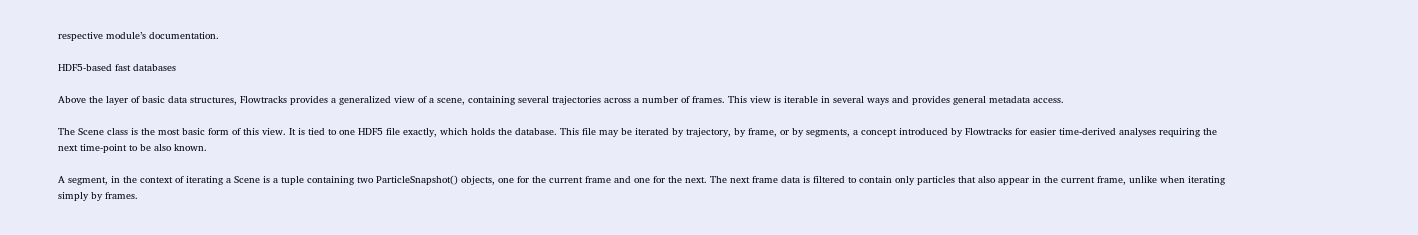respective module’s documentation.

HDF5-based fast databases

Above the layer of basic data structures, Flowtracks provides a generalized view of a scene, containing several trajectories across a number of frames. This view is iterable in several ways and provides general metadata access.

The Scene class is the most basic form of this view. It is tied to one HDF5 file exactly, which holds the database. This file may be iterated by trajectory, by frame, or by segments, a concept introduced by Flowtracks for easier time-derived analyses requiring the next time-point to be also known.

A segment, in the context of iterating a Scene is a tuple containing two ParticleSnapshot() objects, one for the current frame and one for the next. The next frame data is filtered to contain only particles that also appear in the current frame, unlike when iterating simply by frames.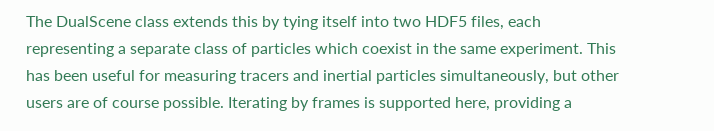The DualScene class extends this by tying itself into two HDF5 files, each representing a separate class of particles which coexist in the same experiment. This has been useful for measuring tracers and inertial particles simultaneously, but other users are of course possible. Iterating by frames is supported here, providing a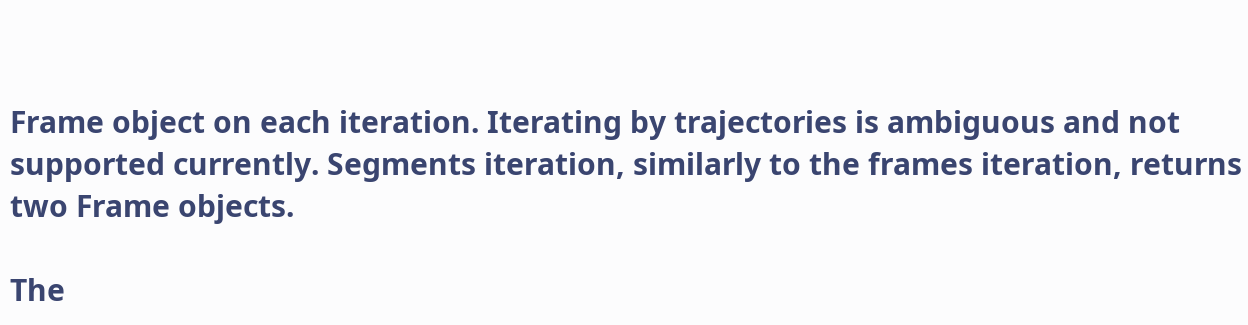Frame object on each iteration. Iterating by trajectories is ambiguous and not supported currently. Segments iteration, similarly to the frames iteration, returns two Frame objects.

The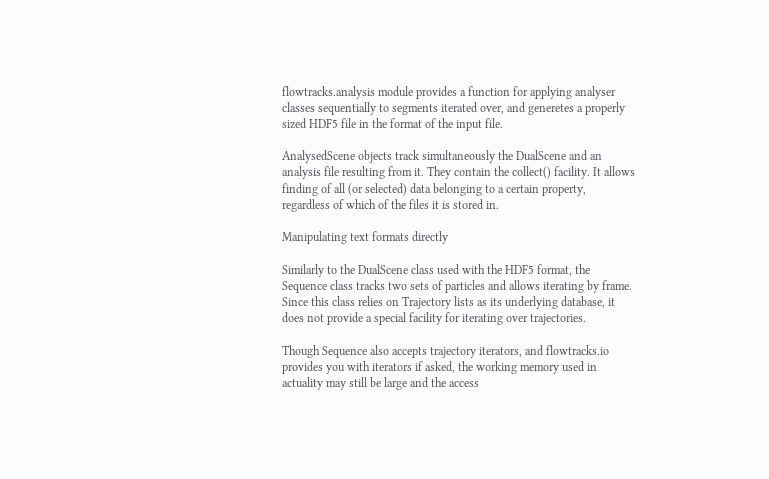flowtracks.analysis module provides a function for applying analyser classes sequentially to segments iterated over, and generetes a properly sized HDF5 file in the format of the input file.

AnalysedScene objects track simultaneously the DualScene and an analysis file resulting from it. They contain the collect() facility. It allows finding of all (or selected) data belonging to a certain property, regardless of which of the files it is stored in.

Manipulating text formats directly

Similarly to the DualScene class used with the HDF5 format, the Sequence class tracks two sets of particles and allows iterating by frame. Since this class relies on Trajectory lists as its underlying database, it does not provide a special facility for iterating over trajectories.

Though Sequence also accepts trajectory iterators, and flowtracks.io provides you with iterators if asked, the working memory used in actuality may still be large and the access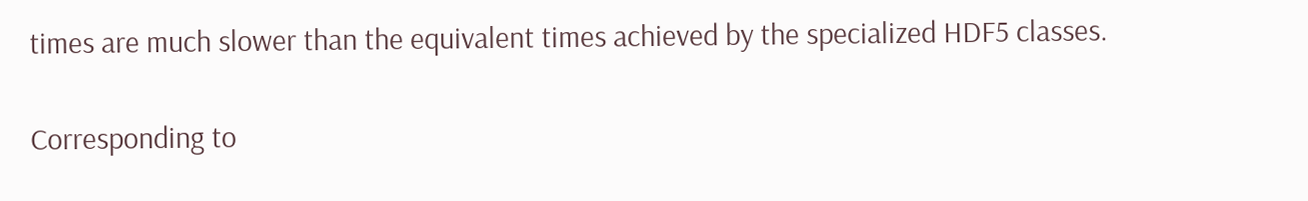times are much slower than the equivalent times achieved by the specialized HDF5 classes.

Corresponding to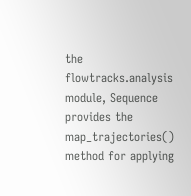the flowtracks.analysis module, Sequence provides the map_trajectories() method for applying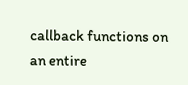callback functions on an entire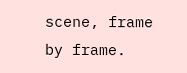scene, frame by frame.